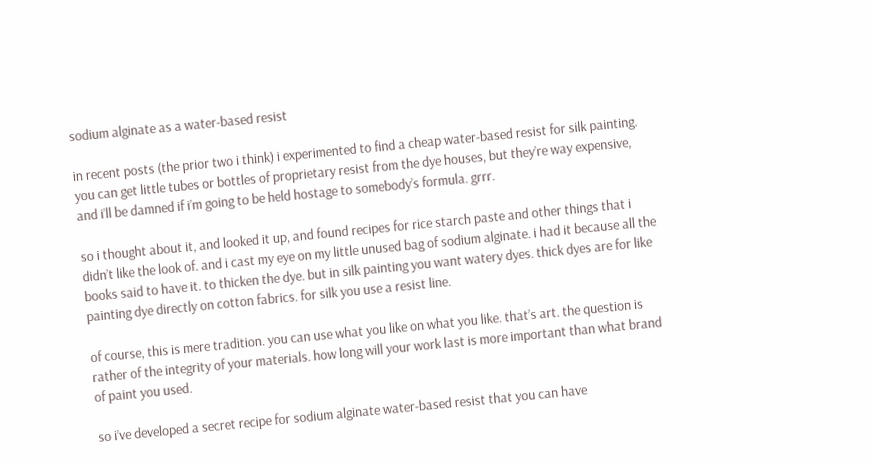sodium alginate as a water-based resist

in recent posts (the prior two i think) i experimented to find a cheap water-based resist for silk painting. you can get little tubes or bottles of proprietary resist from the dye houses, but they’re way expensive, and i’ll be damned if i’m going to be held hostage to somebody’s formula. grrr.

so i thought about it, and looked it up, and found recipes for rice starch paste and other things that i didn’t like the look of. and i cast my eye on my little unused bag of sodium alginate. i had it because all the books said to have it. to thicken the dye. but in silk painting you want watery dyes. thick dyes are for like painting dye directly on cotton fabrics. for silk you use a resist line.

of course, this is mere tradition. you can use what you like on what you like. that’s art. the question is rather of the integrity of your materials. how long will your work last is more important than what brand of paint you used.

so i’ve developed a secret recipe for sodium alginate water-based resist that you can have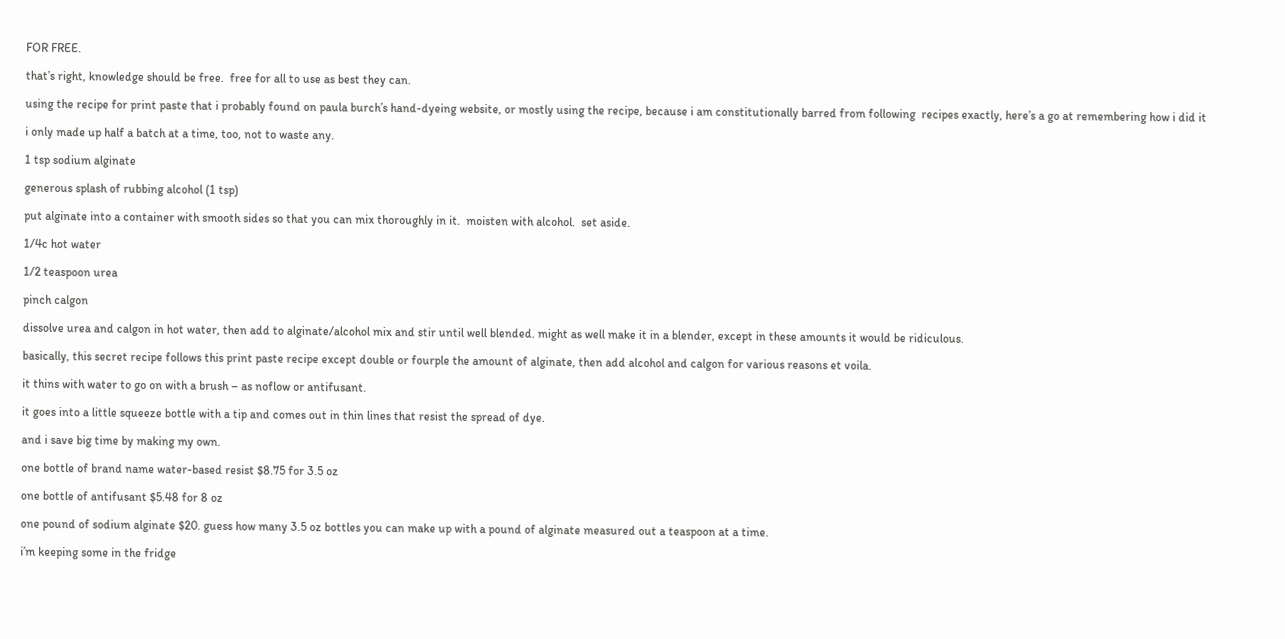FOR FREE.

that’s right, knowledge should be free.  free for all to use as best they can.

using the recipe for print paste that i probably found on paula burch’s hand-dyeing website, or mostly using the recipe, because i am constitutionally barred from following  recipes exactly, here’s a go at remembering how i did it

i only made up half a batch at a time, too, not to waste any.

1 tsp sodium alginate

generous splash of rubbing alcohol (1 tsp)

put alginate into a container with smooth sides so that you can mix thoroughly in it.  moisten with alcohol.  set aside.

1/4c hot water

1/2 teaspoon urea

pinch calgon

dissolve urea and calgon in hot water, then add to alginate/alcohol mix and stir until well blended. might as well make it in a blender, except in these amounts it would be ridiculous.

basically, this secret recipe follows this print paste recipe except double or fourple the amount of alginate, then add alcohol and calgon for various reasons et voila.

it thins with water to go on with a brush – as noflow or antifusant.

it goes into a little squeeze bottle with a tip and comes out in thin lines that resist the spread of dye.

and i save big time by making my own.

one bottle of brand name water-based resist $8.75 for 3.5 oz

one bottle of antifusant $5.48 for 8 oz

one pound of sodium alginate $20. guess how many 3.5 oz bottles you can make up with a pound of alginate measured out a teaspoon at a time.

i’m keeping some in the fridge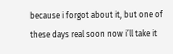because i forgot about it, but one of these days real soon now i’ll take it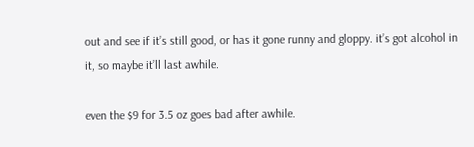out and see if it’s still good, or has it gone runny and gloppy. it’s got alcohol in it, so maybe it’ll last awhile.

even the $9 for 3.5 oz goes bad after awhile.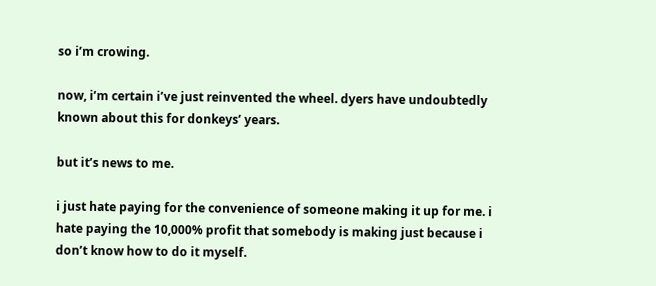so i’m crowing.

now, i’m certain i’ve just reinvented the wheel. dyers have undoubtedly known about this for donkeys’ years.

but it’s news to me.

i just hate paying for the convenience of someone making it up for me. i hate paying the 10,000% profit that somebody is making just because i don’t know how to do it myself.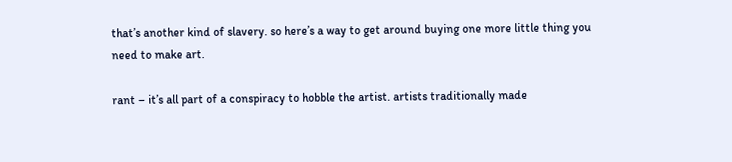that’s another kind of slavery. so here’s a way to get around buying one more little thing you need to make art.

rant – it’s all part of a conspiracy to hobble the artist. artists traditionally made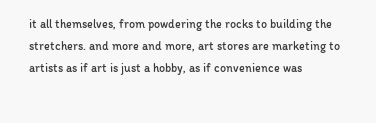it all themselves, from powdering the rocks to building the stretchers. and more and more, art stores are marketing to artists as if art is just a hobby, as if convenience was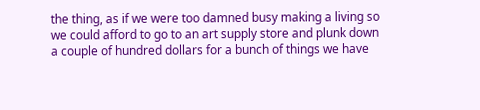the thing, as if we were too damned busy making a living so we could afford to go to an art supply store and plunk down a couple of hundred dollars for a bunch of things we have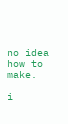no idea how to make.

i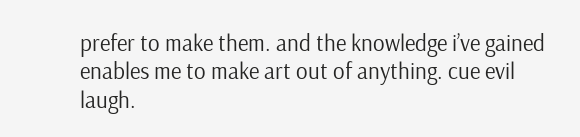prefer to make them. and the knowledge i’ve gained enables me to make art out of anything. cue evil laugh.